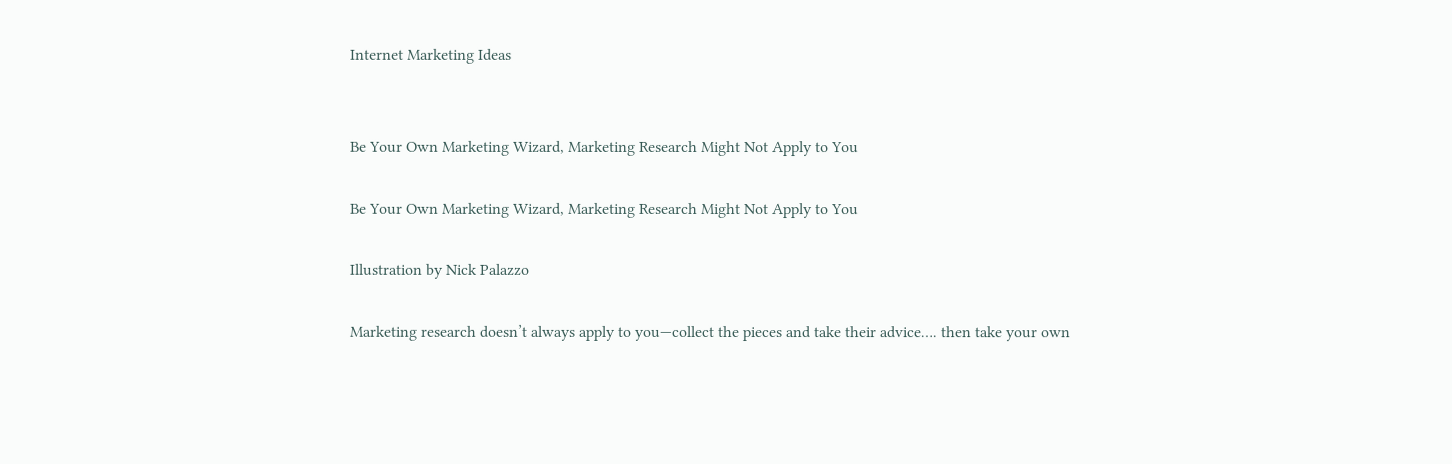Internet Marketing Ideas


Be Your Own Marketing Wizard, Marketing Research Might Not Apply to You

Be Your Own Marketing Wizard, Marketing Research Might Not Apply to You

Illustration by Nick Palazzo

Marketing research doesn’t always apply to you—collect the pieces and take their advice…. then take your own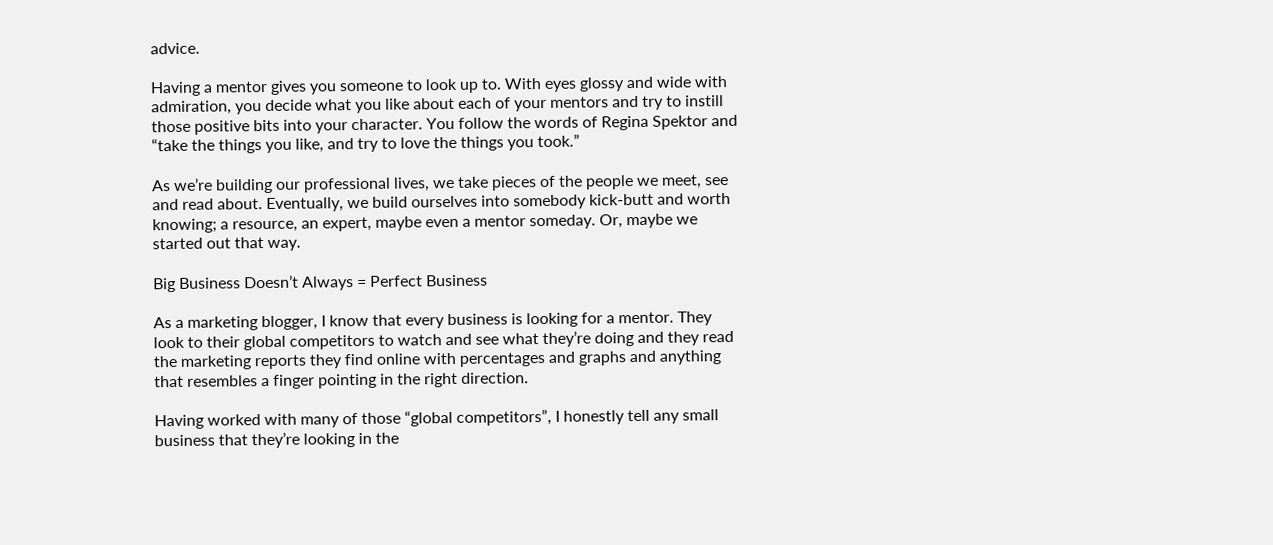advice.

Having a mentor gives you someone to look up to. With eyes glossy and wide with admiration, you decide what you like about each of your mentors and try to instill those positive bits into your character. You follow the words of Regina Spektor and “take the things you like, and try to love the things you took.”

As we’re building our professional lives, we take pieces of the people we meet, see and read about. Eventually, we build ourselves into somebody kick-butt and worth knowing; a resource, an expert, maybe even a mentor someday. Or, maybe we started out that way.

Big Business Doesn’t Always = Perfect Business

As a marketing blogger, I know that every business is looking for a mentor. They look to their global competitors to watch and see what they’re doing and they read the marketing reports they find online with percentages and graphs and anything that resembles a finger pointing in the right direction.

Having worked with many of those “global competitors”, I honestly tell any small business that they’re looking in the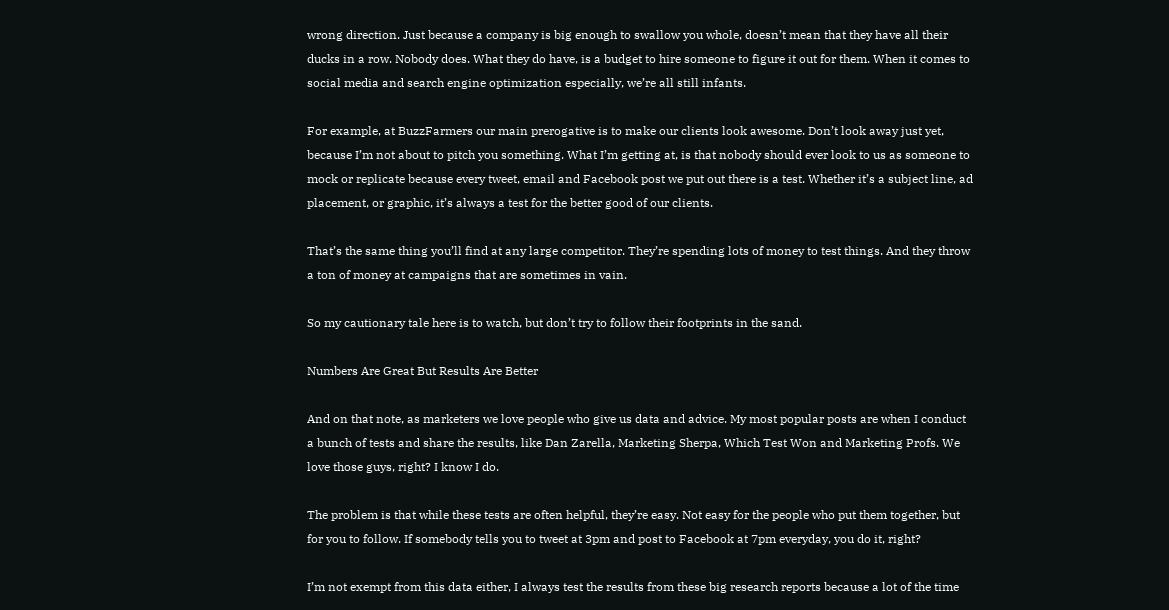wrong direction. Just because a company is big enough to swallow you whole, doesn’t mean that they have all their ducks in a row. Nobody does. What they do have, is a budget to hire someone to figure it out for them. When it comes to social media and search engine optimization especially, we’re all still infants.

For example, at BuzzFarmers our main prerogative is to make our clients look awesome. Don’t look away just yet, because I’m not about to pitch you something. What I’m getting at, is that nobody should ever look to us as someone to mock or replicate because every tweet, email and Facebook post we put out there is a test. Whether it’s a subject line, ad placement, or graphic, it’s always a test for the better good of our clients.

That’s the same thing you’ll find at any large competitor. They’re spending lots of money to test things. And they throw a ton of money at campaigns that are sometimes in vain.

So my cautionary tale here is to watch, but don’t try to follow their footprints in the sand.

Numbers Are Great But Results Are Better

And on that note, as marketers we love people who give us data and advice. My most popular posts are when I conduct a bunch of tests and share the results, like Dan Zarella, Marketing Sherpa, Which Test Won and Marketing Profs. We love those guys, right? I know I do.

The problem is that while these tests are often helpful, they’re easy. Not easy for the people who put them together, but for you to follow. If somebody tells you to tweet at 3pm and post to Facebook at 7pm everyday, you do it, right?

I’m not exempt from this data either, I always test the results from these big research reports because a lot of the time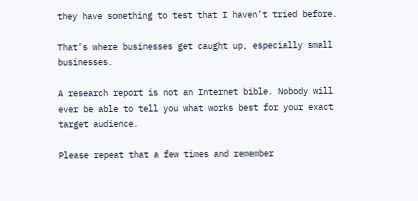they have something to test that I haven’t tried before.

That’s where businesses get caught up, especially small businesses.

A research report is not an Internet bible. Nobody will ever be able to tell you what works best for your exact target audience.

Please repeat that a few times and remember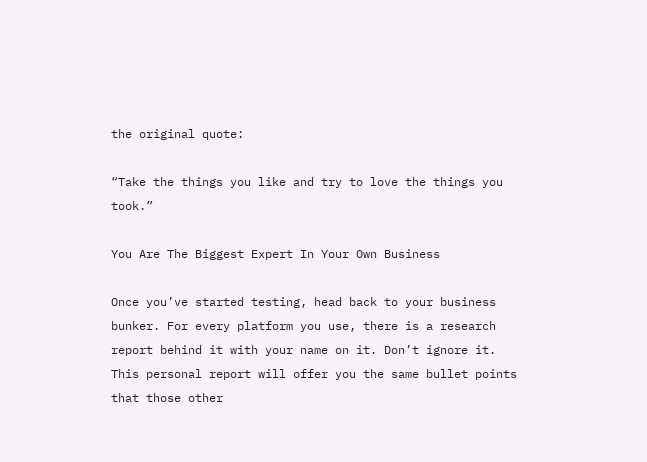the original quote:

“Take the things you like and try to love the things you took.”

You Are The Biggest Expert In Your Own Business

Once you’ve started testing, head back to your business bunker. For every platform you use, there is a research report behind it with your name on it. Don’t ignore it. This personal report will offer you the same bullet points that those other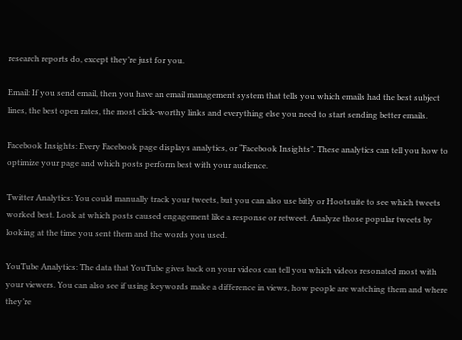research reports do, except they’re just for you.

Email: If you send email, then you have an email management system that tells you which emails had the best subject lines, the best open rates, the most click-worthy links and everything else you need to start sending better emails.

Facebook Insights: Every Facebook page displays analytics, or “Facebook Insights”. These analytics can tell you how to optimize your page and which posts perform best with your audience.

Twitter Analytics: You could manually track your tweets, but you can also use bitly or Hootsuite to see which tweets worked best. Look at which posts caused engagement like a response or retweet. Analyze those popular tweets by looking at the time you sent them and the words you used.

YouTube Analytics: The data that YouTube gives back on your videos can tell you which videos resonated most with your viewers. You can also see if using keywords make a difference in views, how people are watching them and where they’re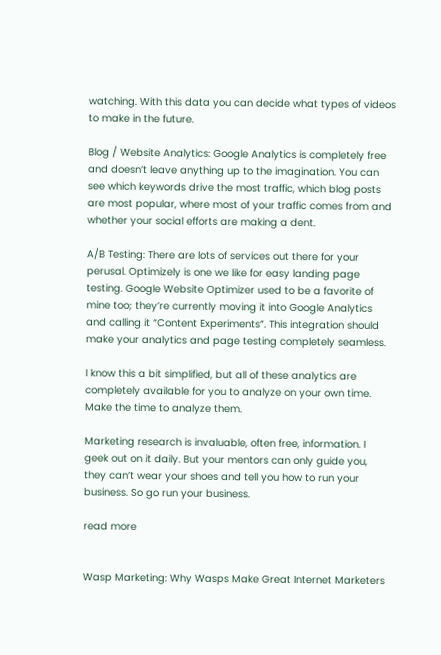watching. With this data you can decide what types of videos to make in the future.

Blog / Website Analytics: Google Analytics is completely free and doesn’t leave anything up to the imagination. You can see which keywords drive the most traffic, which blog posts are most popular, where most of your traffic comes from and whether your social efforts are making a dent.

A/B Testing: There are lots of services out there for your perusal. Optimizely is one we like for easy landing page testing. Google Website Optimizer used to be a favorite of mine too; they’re currently moving it into Google Analytics and calling it “Content Experiments”. This integration should make your analytics and page testing completely seamless.

I know this a bit simplified, but all of these analytics are completely available for you to analyze on your own time. Make the time to analyze them.

Marketing research is invaluable, often free, information. I geek out on it daily. But your mentors can only guide you, they can’t wear your shoes and tell you how to run your business. So go run your business.

read more


Wasp Marketing: Why Wasps Make Great Internet Marketers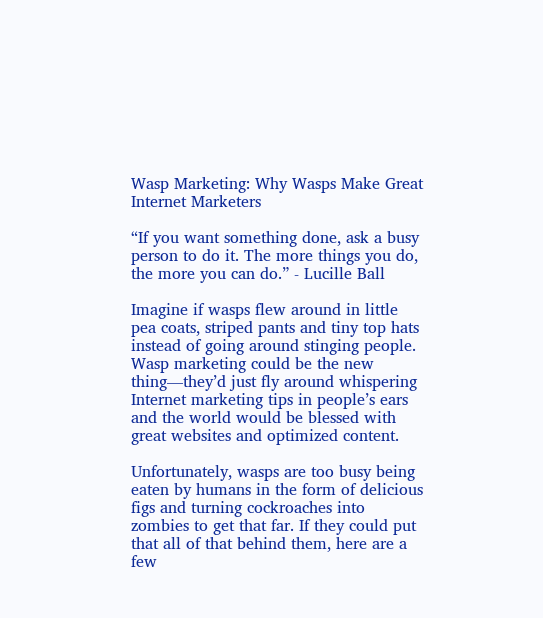Wasp Marketing: Why Wasps Make Great Internet Marketers

“If you want something done, ask a busy person to do it. The more things you do, the more you can do.” - Lucille Ball

Imagine if wasps flew around in little pea coats, striped pants and tiny top hats instead of going around stinging people. Wasp marketing could be the new thing—they’d just fly around whispering Internet marketing tips in people’s ears and the world would be blessed with great websites and optimized content.

Unfortunately, wasps are too busy being eaten by humans in the form of delicious figs and turning cockroaches into zombies to get that far. If they could put that all of that behind them, here are a few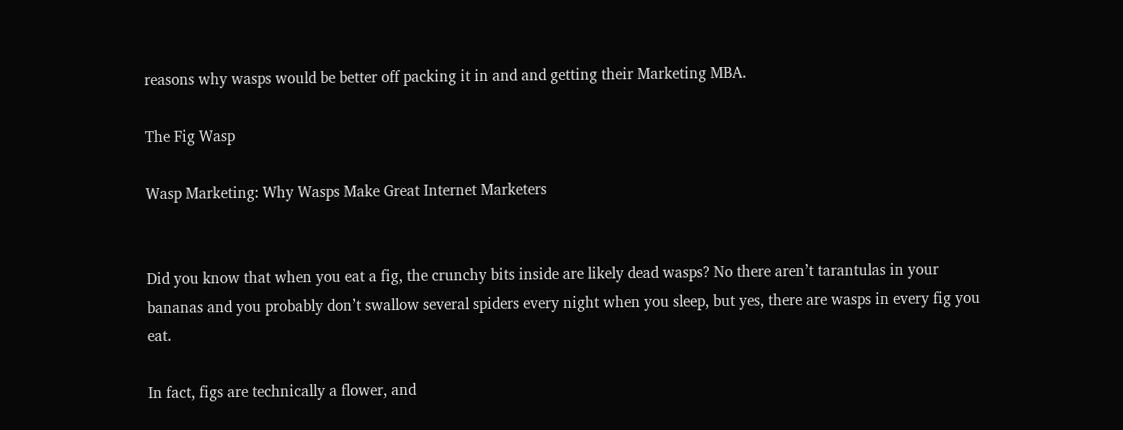reasons why wasps would be better off packing it in and and getting their Marketing MBA.

The Fig Wasp

Wasp Marketing: Why Wasps Make Great Internet Marketers


Did you know that when you eat a fig, the crunchy bits inside are likely dead wasps? No there aren’t tarantulas in your bananas and you probably don’t swallow several spiders every night when you sleep, but yes, there are wasps in every fig you eat.

In fact, figs are technically a flower, and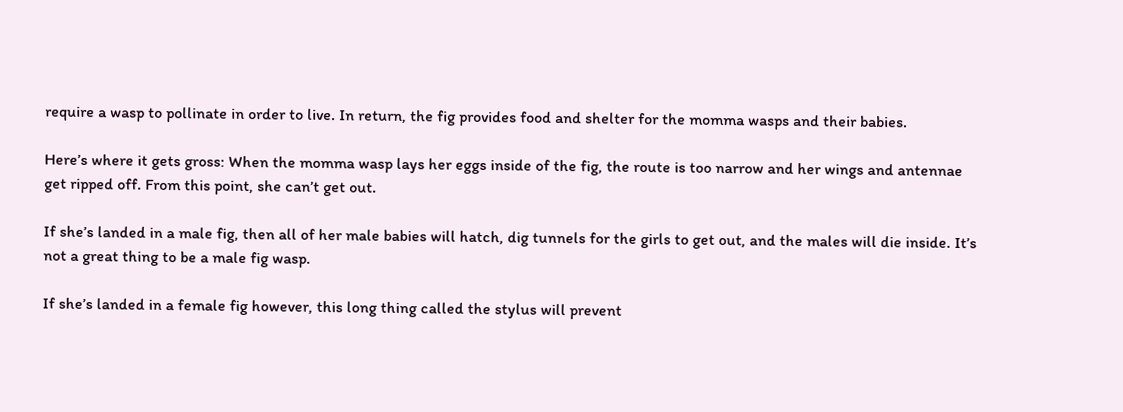require a wasp to pollinate in order to live. In return, the fig provides food and shelter for the momma wasps and their babies.

Here’s where it gets gross: When the momma wasp lays her eggs inside of the fig, the route is too narrow and her wings and antennae get ripped off. From this point, she can’t get out.

If she’s landed in a male fig, then all of her male babies will hatch, dig tunnels for the girls to get out, and the males will die inside. It’s not a great thing to be a male fig wasp.

If she’s landed in a female fig however, this long thing called the stylus will prevent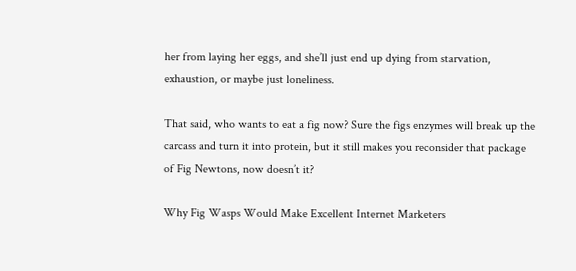her from laying her eggs, and she’ll just end up dying from starvation, exhaustion, or maybe just loneliness.

That said, who wants to eat a fig now? Sure the figs enzymes will break up the carcass and turn it into protein, but it still makes you reconsider that package of Fig Newtons, now doesn’t it?

Why Fig Wasps Would Make Excellent Internet Marketers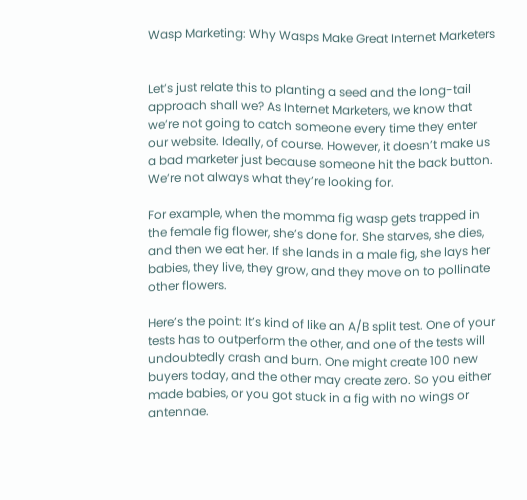Wasp Marketing: Why Wasps Make Great Internet Marketers


Let’s just relate this to planting a seed and the long-tail approach shall we? As Internet Marketers, we know that we’re not going to catch someone every time they enter our website. Ideally, of course. However, it doesn’t make us a bad marketer just because someone hit the back button. We’re not always what they’re looking for.

For example, when the momma fig wasp gets trapped in the female fig flower, she’s done for. She starves, she dies, and then we eat her. If she lands in a male fig, she lays her babies, they live, they grow, and they move on to pollinate other flowers.

Here’s the point: It’s kind of like an A/B split test. One of your tests has to outperform the other, and one of the tests will undoubtedly crash and burn. One might create 100 new buyers today, and the other may create zero. So you either made babies, or you got stuck in a fig with no wings or antennae.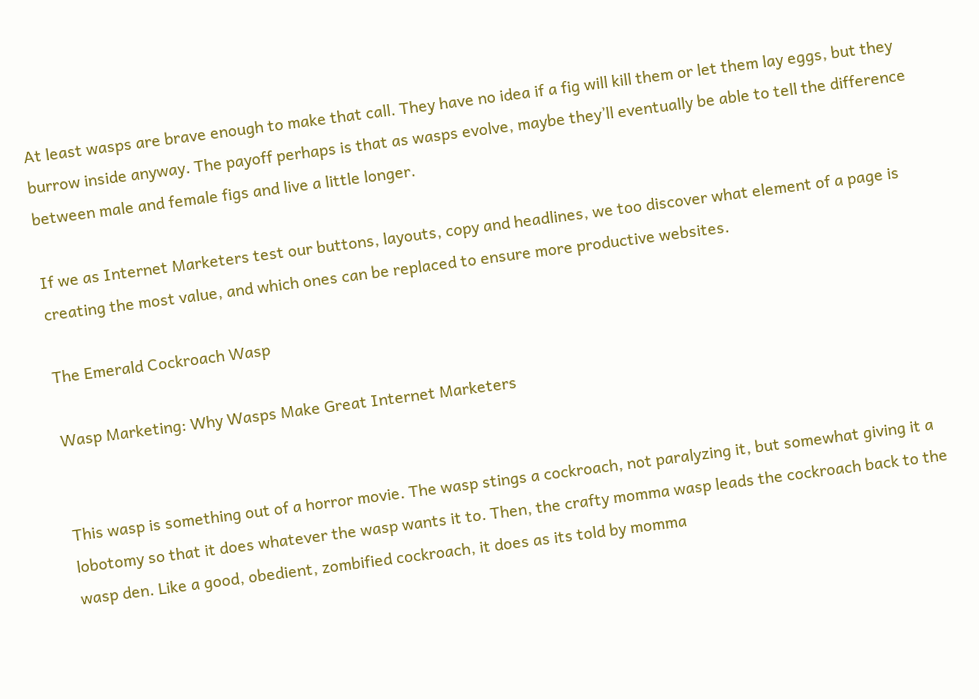At least wasps are brave enough to make that call. They have no idea if a fig will kill them or let them lay eggs, but they burrow inside anyway. The payoff perhaps is that as wasps evolve, maybe they’ll eventually be able to tell the difference between male and female figs and live a little longer.

If we as Internet Marketers test our buttons, layouts, copy and headlines, we too discover what element of a page is creating the most value, and which ones can be replaced to ensure more productive websites.

The Emerald Cockroach Wasp

Wasp Marketing: Why Wasps Make Great Internet Marketers


This wasp is something out of a horror movie. The wasp stings a cockroach, not paralyzing it, but somewhat giving it a lobotomy so that it does whatever the wasp wants it to. Then, the crafty momma wasp leads the cockroach back to the wasp den. Like a good, obedient, zombified cockroach, it does as its told by momma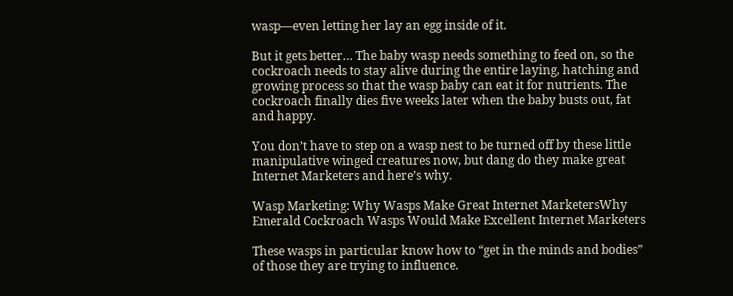wasp—even letting her lay an egg inside of it.

But it gets better… The baby wasp needs something to feed on, so the cockroach needs to stay alive during the entire laying, hatching and growing process so that the wasp baby can eat it for nutrients. The cockroach finally dies five weeks later when the baby busts out, fat and happy.

You don’t have to step on a wasp nest to be turned off by these little manipulative winged creatures now, but dang do they make great Internet Marketers and here’s why.

Wasp Marketing: Why Wasps Make Great Internet MarketersWhy Emerald Cockroach Wasps Would Make Excellent Internet Marketers

These wasps in particular know how to “get in the minds and bodies” of those they are trying to influence.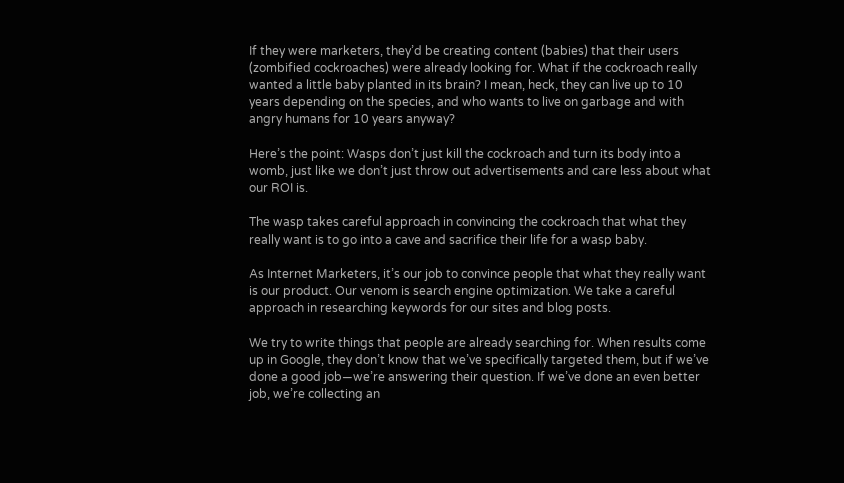If they were marketers, they’d be creating content (babies) that their users (zombified cockroaches) were already looking for. What if the cockroach really wanted a little baby planted in its brain? I mean, heck, they can live up to 10 years depending on the species, and who wants to live on garbage and with angry humans for 10 years anyway?

Here’s the point: Wasps don’t just kill the cockroach and turn its body into a womb, just like we don’t just throw out advertisements and care less about what our ROI is.

The wasp takes careful approach in convincing the cockroach that what they really want is to go into a cave and sacrifice their life for a wasp baby.

As Internet Marketers, it’s our job to convince people that what they really want is our product. Our venom is search engine optimization. We take a careful approach in researching keywords for our sites and blog posts.

We try to write things that people are already searching for. When results come up in Google, they don’t know that we’ve specifically targeted them, but if we’ve done a good job—we’re answering their question. If we’ve done an even better job, we’re collecting an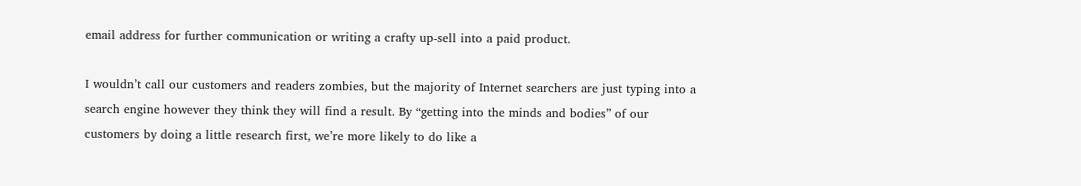email address for further communication or writing a crafty up-sell into a paid product.

I wouldn’t call our customers and readers zombies, but the majority of Internet searchers are just typing into a search engine however they think they will find a result. By “getting into the minds and bodies” of our customers by doing a little research first, we’re more likely to do like a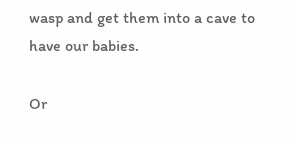wasp and get them into a cave to have our babies.

Or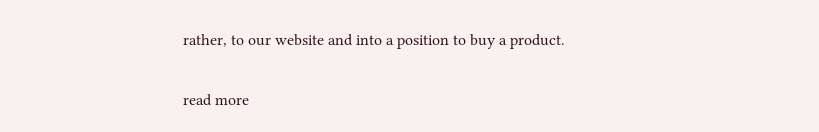rather, to our website and into a position to buy a product.

read more